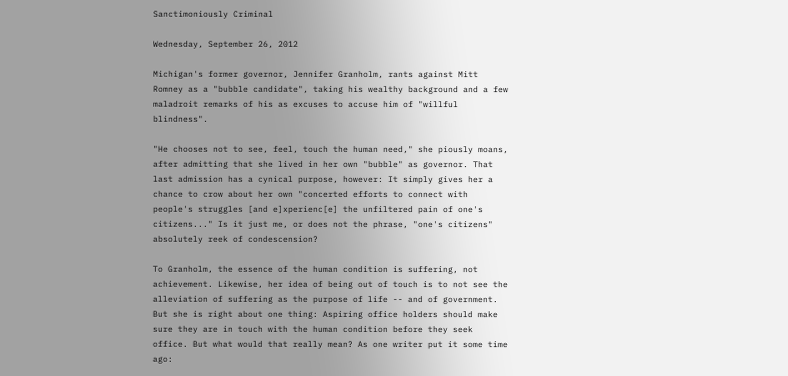Sanctimoniously Criminal

Wednesday, September 26, 2012

Michigan's former governor, Jennifer Granholm, rants against Mitt Romney as a "bubble candidate", taking his wealthy background and a few maladroit remarks of his as excuses to accuse him of "willful blindness".

"He chooses not to see, feel, touch the human need," she piously moans, after admitting that she lived in her own "bubble" as governor. That last admission has a cynical purpose, however: It simply gives her a chance to crow about her own "concerted efforts to connect with people's struggles [and e]xperienc[e] the unfiltered pain of one's citizens..." Is it just me, or does not the phrase, "one's citizens" absolutely reek of condescension?

To Granholm, the essence of the human condition is suffering, not achievement. Likewise, her idea of being out of touch is to not see the alleviation of suffering as the purpose of life -- and of government. But she is right about one thing: Aspiring office holders should make sure they are in touch with the human condition before they seek office. But what would that really mean? As one writer put it some time ago: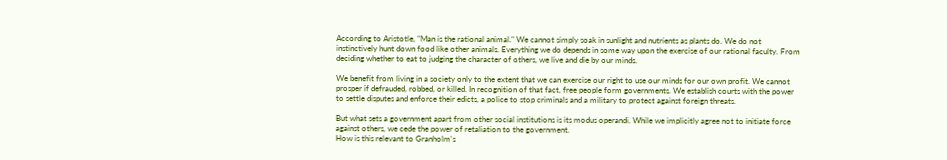According to Aristotle, "Man is the rational animal." We cannot simply soak in sunlight and nutrients as plants do. We do not instinctively hunt down food like other animals. Everything we do depends in some way upon the exercise of our rational faculty. From deciding whether to eat to judging the character of others, we live and die by our minds.

We benefit from living in a society only to the extent that we can exercise our right to use our minds for our own profit. We cannot prosper if defrauded, robbed, or killed. In recognition of that fact, free people form governments. We establish courts with the power to settle disputes and enforce their edicts, a police to stop criminals and a military to protect against foreign threats.

But what sets a government apart from other social institutions is its modus operandi. While we implicitly agree not to initiate force against others, we cede the power of retaliation to the government.
How is this relevant to Granholm's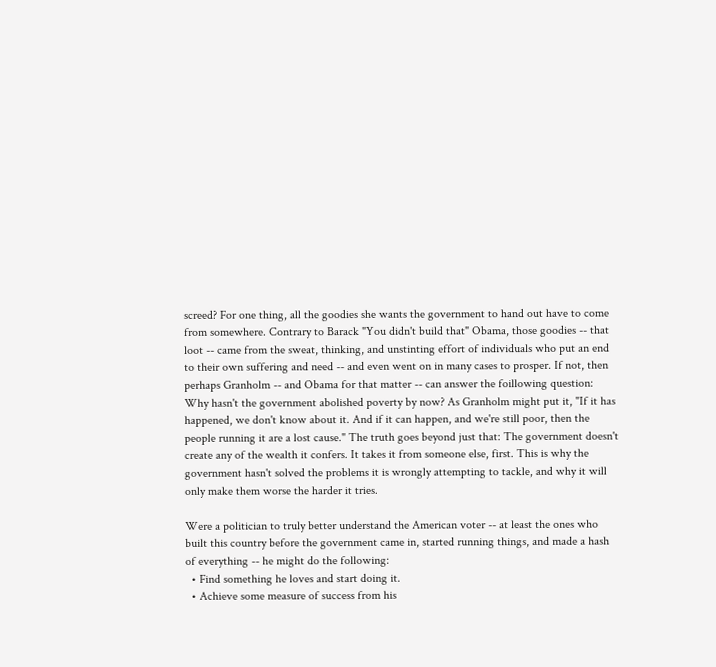screed? For one thing, all the goodies she wants the government to hand out have to come from somewhere. Contrary to Barack "You didn't build that" Obama, those goodies -- that loot -- came from the sweat, thinking, and unstinting effort of individuals who put an end to their own suffering and need -- and even went on in many cases to prosper. If not, then perhaps Granholm -- and Obama for that matter -- can answer the foillowing question: Why hasn't the government abolished poverty by now? As Granholm might put it, "If it has happened, we don't know about it. And if it can happen, and we're still poor, then the people running it are a lost cause." The truth goes beyond just that: The government doesn't create any of the wealth it confers. It takes it from someone else, first. This is why the government hasn't solved the problems it is wrongly attempting to tackle, and why it will only make them worse the harder it tries.

Were a politician to truly better understand the American voter -- at least the ones who built this country before the government came in, started running things, and made a hash of everything -- he might do the following:
  • Find something he loves and start doing it.
  • Achieve some measure of success from his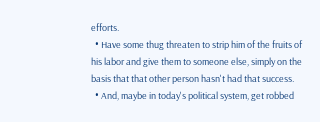efforts.
  • Have some thug threaten to strip him of the fruits of his labor and give them to someone else, simply on the basis that that other person hasn't had that success.
  • And, maybe in today's political system, get robbed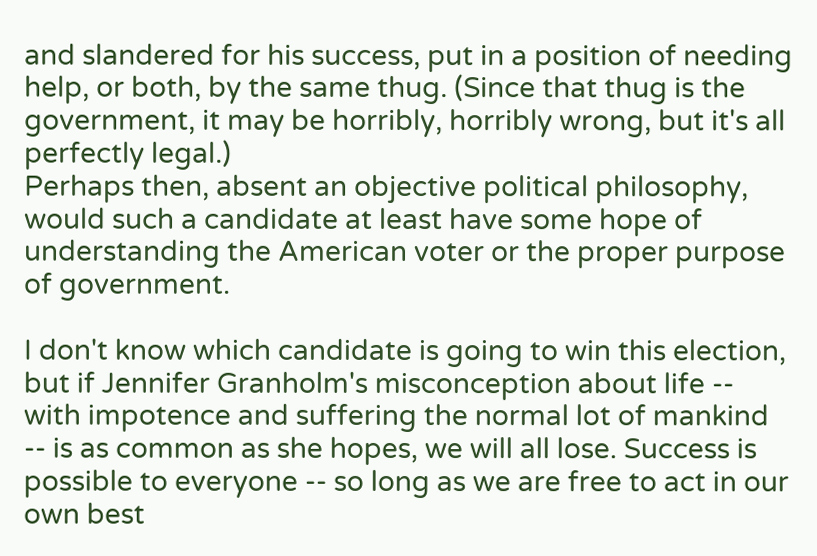and slandered for his success, put in a position of needing help, or both, by the same thug. (Since that thug is the government, it may be horribly, horribly wrong, but it's all perfectly legal.)
Perhaps then, absent an objective political philosophy, would such a candidate at least have some hope of understanding the American voter or the proper purpose of government.

I don't know which candidate is going to win this election, but if Jennifer Granholm's misconception about life -- with impotence and suffering the normal lot of mankind -- is as common as she hopes, we will all lose. Success is possible to everyone -- so long as we are free to act in our own best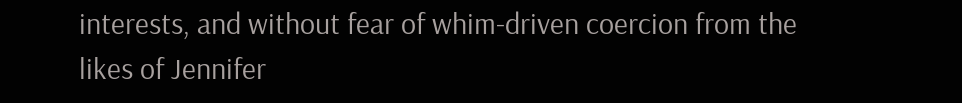interests, and without fear of whim-driven coercion from the likes of Jennifer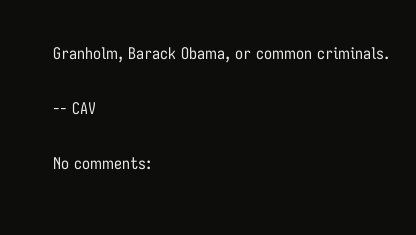Granholm, Barack Obama, or common criminals.

-- CAV

No comments: